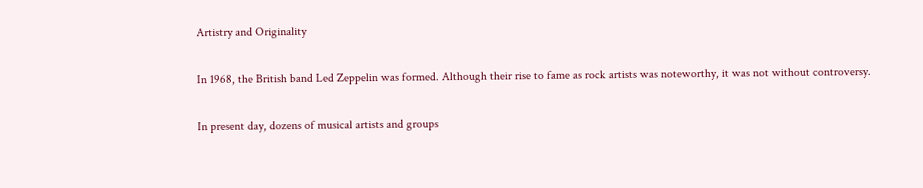Artistry and Originality

In 1968, the British band Led Zeppelin was formed. Although their rise to fame as rock artists was noteworthy, it was not without controversy.

In present day, dozens of musical artists and groups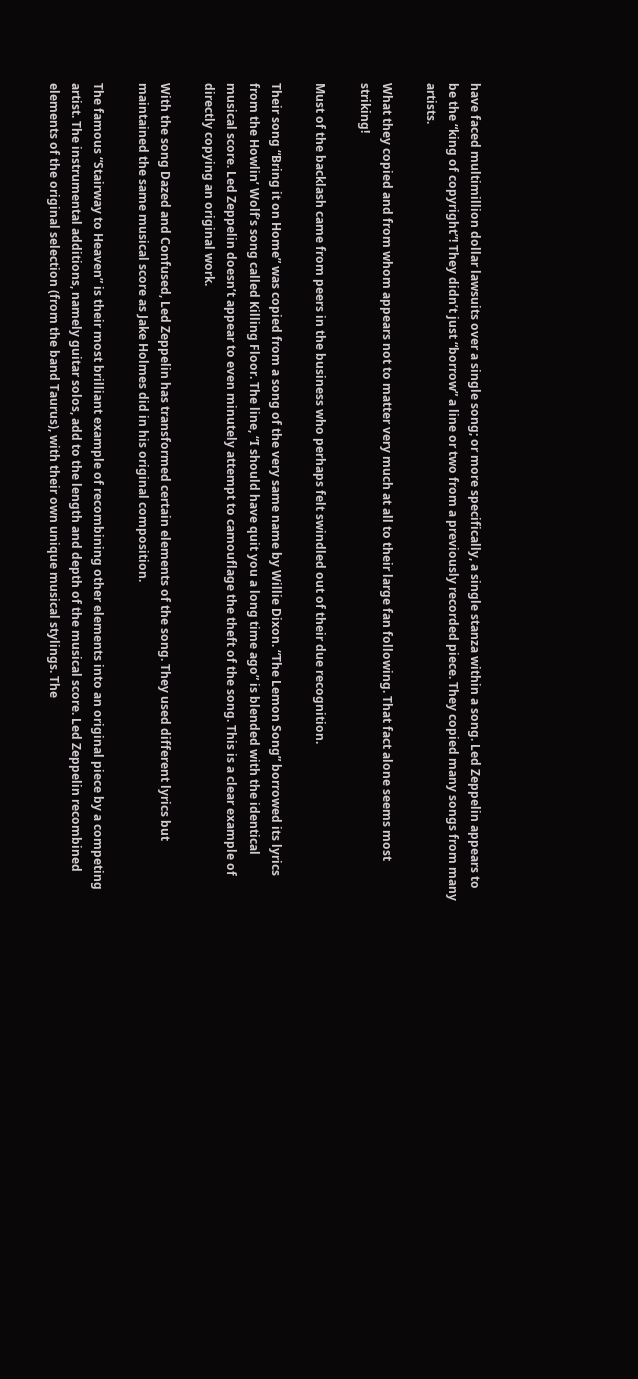have faced multimillion dollar lawsuits over a single song; or more specifically, a single stanza within a song. Led Zeppelin appears to be the “king of copyright”! They didn’t just “borrow” a line or two from a previously recorded piece. They copied many songs from many artists.

What they copied and from whom appears not to matter very much at all to their large fan following. That fact alone seems most striking!

Must of the backlash came from peers in the business who perhaps felt swindled out of their due recognition.

Their song “Bring it on Home” was copied from a song of the very same name by Willie Dixon. “The Lemon Song” borrowed its lyrics from the Howlin’ Wolf’s song called Killing Floor. The line, “I should have quit you a long time ago” is blended with the identical musical score. Led Zeppelin doesn’t appear to even minutely attempt to camouflage the theft of the song. This is a clear example of directly copying an original work.

With the song Dazed and Confused, Led Zeppelin has transformed certain elements of the song. They used different lyrics but maintained the same musical score as Jake Holmes did in his original composition.

The famous “Stairway to Heaven” is their most brilliant example of recombining other elements into an original piece by a competing artist. The instrumental additions, namely guitar solos, add to the length and depth of the musical score. Led Zeppelin recombined elements of the original selection (from the band Taurus), with their own unique musical stylings. The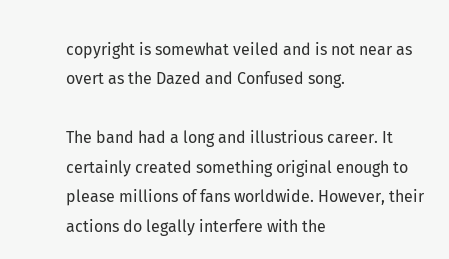copyright is somewhat veiled and is not near as overt as the Dazed and Confused song.

The band had a long and illustrious career. It certainly created something original enough to please millions of fans worldwide. However, their actions do legally interfere with the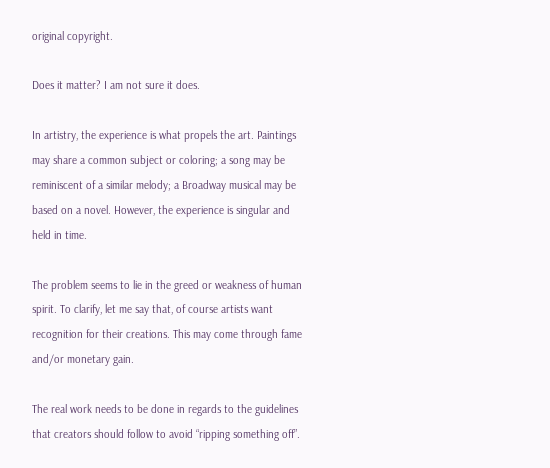original copyright.

Does it matter? I am not sure it does.

In artistry, the experience is what propels the art. Paintings may share a common subject or coloring; a song may be reminiscent of a similar melody; a Broadway musical may be based on a novel. However, the experience is singular and held in time.

The problem seems to lie in the greed or weakness of human spirit. To clarify, let me say that, of course artists want recognition for their creations. This may come through fame and/or monetary gain.

The real work needs to be done in regards to the guidelines that creators should follow to avoid “ripping something off”.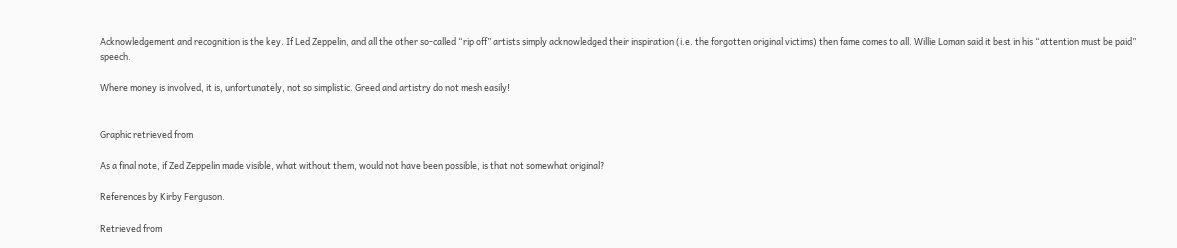Acknowledgement and recognition is the key. If Led Zeppelin, and all the other so-called “rip off” artists simply acknowledged their inspiration (i.e. the forgotten original victims) then fame comes to all. Willie Loman said it best in his “attention must be paid” speech.

Where money is involved, it is, unfortunately, not so simplistic. Greed and artistry do not mesh easily!


Graphic retrieved from

As a final note, if Zed Zeppelin made visible, what without them, would not have been possible, is that not somewhat original?

References by Kirby Ferguson.

Retrieved from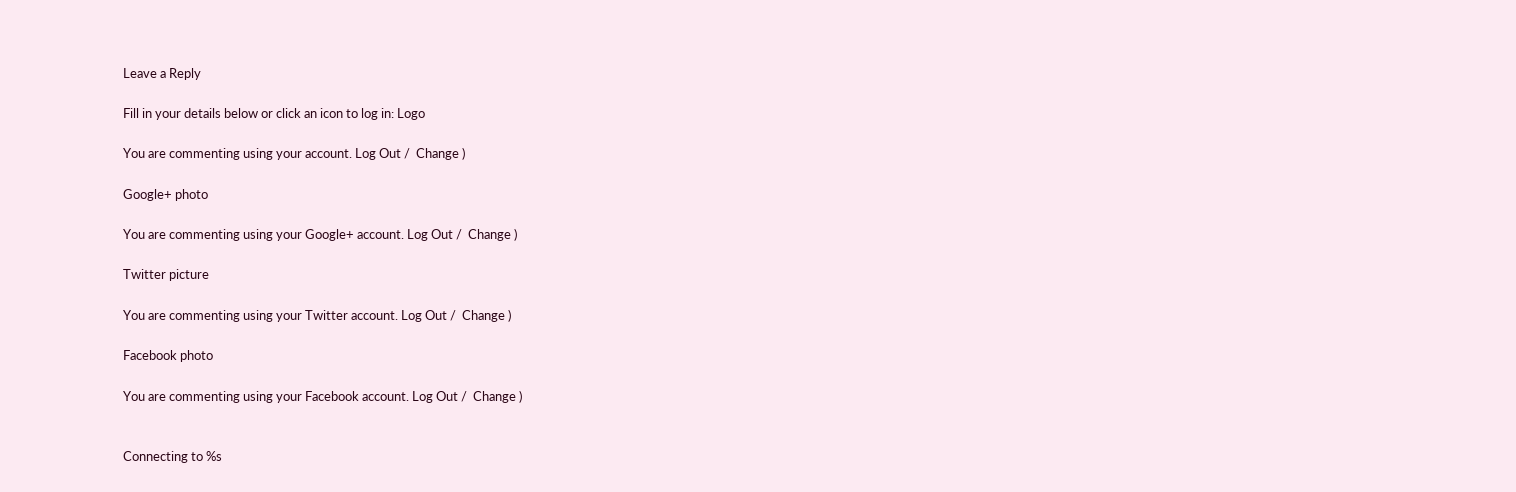Leave a Reply

Fill in your details below or click an icon to log in: Logo

You are commenting using your account. Log Out /  Change )

Google+ photo

You are commenting using your Google+ account. Log Out /  Change )

Twitter picture

You are commenting using your Twitter account. Log Out /  Change )

Facebook photo

You are commenting using your Facebook account. Log Out /  Change )


Connecting to %s